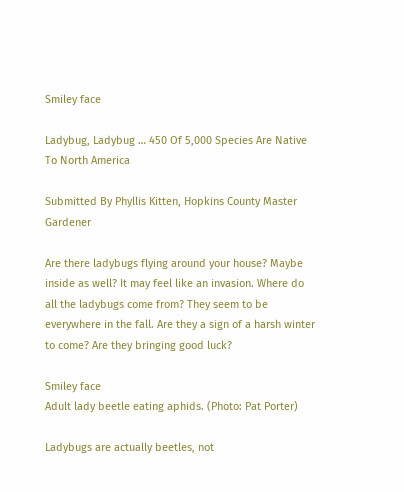Smiley face

Ladybug, Ladybug … 450 Of 5,000 Species Are Native To North America

Submitted By Phyllis Kitten, Hopkins County Master Gardener

Are there ladybugs flying around your house? Maybe inside as well? It may feel like an invasion. Where do all the ladybugs come from? They seem to be everywhere in the fall. Are they a sign of a harsh winter to come? Are they bringing good luck?

Smiley face
Adult lady beetle eating aphids. (Photo: Pat Porter)

Ladybugs are actually beetles, not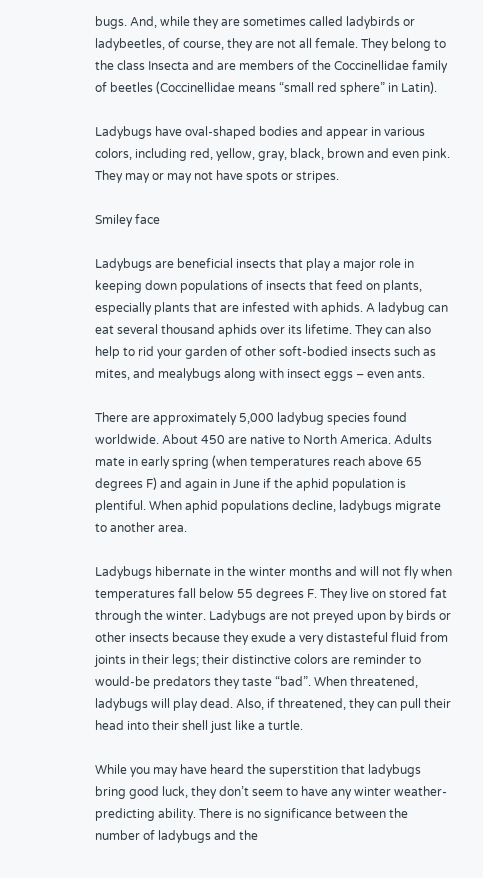bugs. And, while they are sometimes called ladybirds or ladybeetles, of course, they are not all female. They belong to the class Insecta and are members of the Coccinellidae family of beetles (Coccinellidae means “small red sphere” in Latin).

Ladybugs have oval-shaped bodies and appear in various colors, including red, yellow, gray, black, brown and even pink. They may or may not have spots or stripes.

Smiley face

Ladybugs are beneficial insects that play a major role in keeping down populations of insects that feed on plants, especially plants that are infested with aphids. A ladybug can eat several thousand aphids over its lifetime. They can also help to rid your garden of other soft-bodied insects such as mites, and mealybugs along with insect eggs – even ants.

There are approximately 5,000 ladybug species found worldwide. About 450 are native to North America. Adults mate in early spring (when temperatures reach above 65 degrees F) and again in June if the aphid population is plentiful. When aphid populations decline, ladybugs migrate to another area.

Ladybugs hibernate in the winter months and will not fly when temperatures fall below 55 degrees F. They live on stored fat through the winter. Ladybugs are not preyed upon by birds or other insects because they exude a very distasteful fluid from joints in their legs; their distinctive colors are reminder to would-be predators they taste “bad”. When threatened, ladybugs will play dead. Also, if threatened, they can pull their head into their shell just like a turtle.

While you may have heard the superstition that ladybugs bring good luck, they don’t seem to have any winter weather-predicting ability. There is no significance between the number of ladybugs and the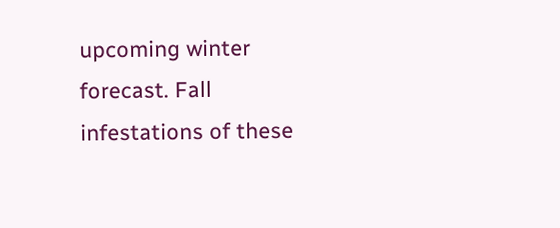upcoming winter forecast. Fall infestations of these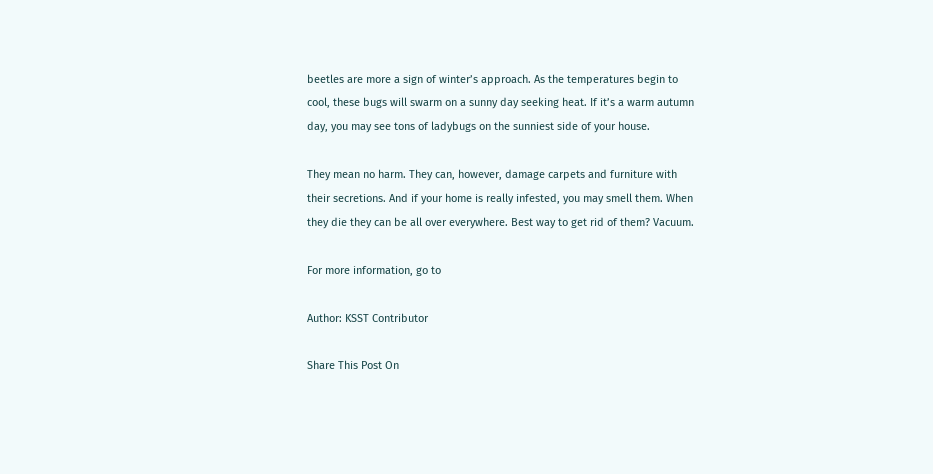beetles are more a sign of winter’s approach. As the temperatures begin to cool, these bugs will swarm on a sunny day seeking heat. If it’s a warm autumn day, you may see tons of ladybugs on the sunniest side of your house.

They mean no harm. They can, however, damage carpets and furniture with their secretions. And if your home is really infested, you may smell them. When they die they can be all over everywhere. Best way to get rid of them? Vacuum.

For more information, go to

Author: KSST Contributor

Share This Post On